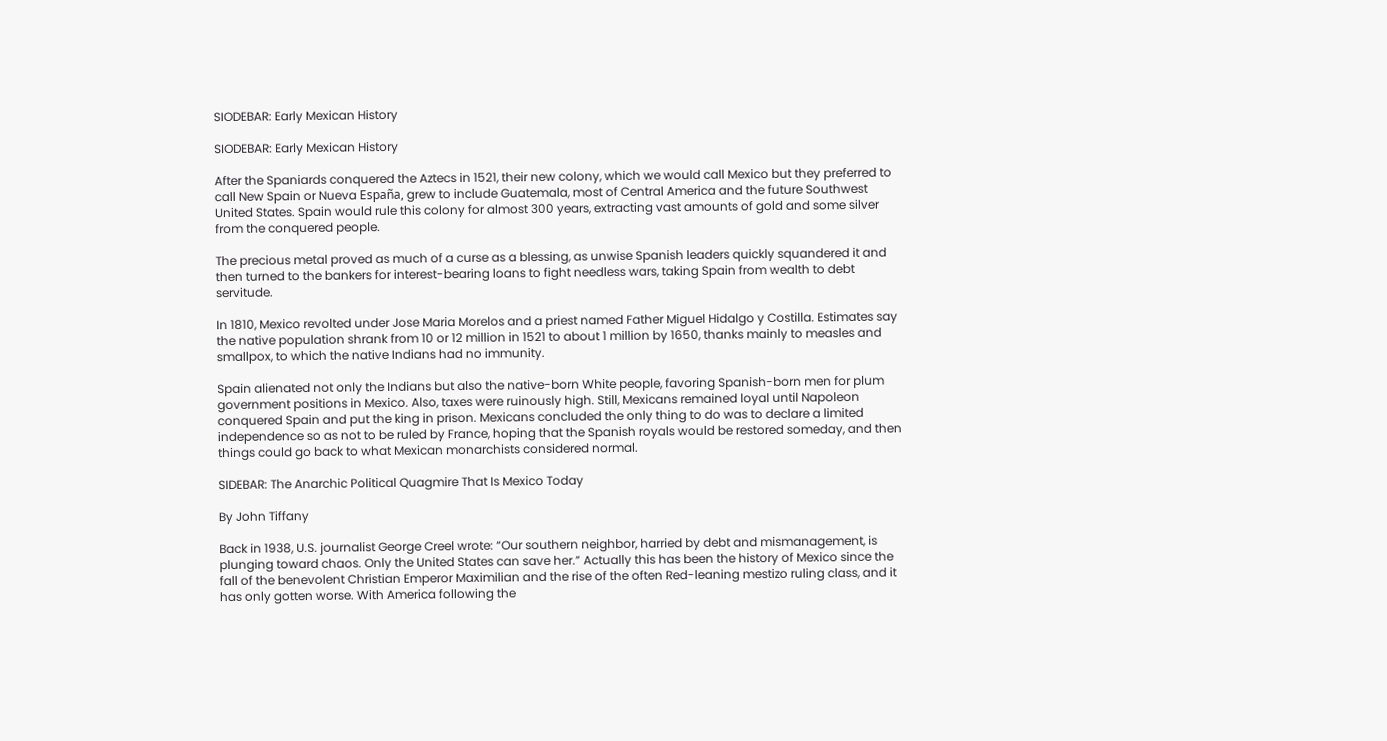SIODEBAR: Early Mexican History

SIODEBAR: Early Mexican History

After the Spaniards conquered the Aztecs in 1521, their new colony, which we would call Mexico but they preferred to call New Spain or Nueva España, grew to include Guatemala, most of Central America and the future Southwest United States. Spain would rule this colony for almost 300 years, extracting vast amounts of gold and some silver from the conquered people.

The precious metal proved as much of a curse as a blessing, as unwise Spanish leaders quickly squandered it and then turned to the bankers for interest-bearing loans to fight needless wars, taking Spain from wealth to debt servitude.

In 1810, Mexico revolted under Jose Maria Morelos and a priest named Father Miguel Hidalgo y Costilla. Estimates say the native population shrank from 10 or 12 million in 1521 to about 1 million by 1650, thanks mainly to measles and smallpox, to which the native Indians had no immunity.

Spain alienated not only the Indians but also the native-born White people, favoring Spanish-born men for plum government positions in Mexico. Also, taxes were ruinously high. Still, Mexicans remained loyal until Napoleon conquered Spain and put the king in prison. Mexicans concluded the only thing to do was to declare a limited independence so as not to be ruled by France, hoping that the Spanish royals would be restored someday, and then things could go back to what Mexican monarchists considered normal.

SIDEBAR: The Anarchic Political Quagmire That Is Mexico Today

By John Tiffany

Back in 1938, U.S. journalist George Creel wrote: “Our southern neighbor, harried by debt and mismanagement, is plunging toward chaos. Only the United States can save her.” Actually this has been the history of Mexico since the fall of the benevolent Christian Emperor Maximilian and the rise of the often Red-leaning mestizo ruling class, and it has only gotten worse. With America following the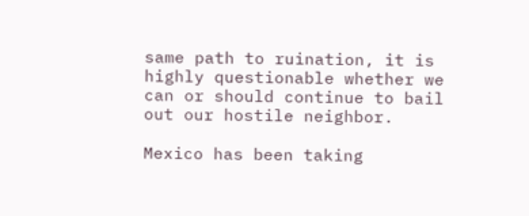same path to ruination, it is highly questionable whether we can or should continue to bail out our hostile neighbor.

Mexico has been taking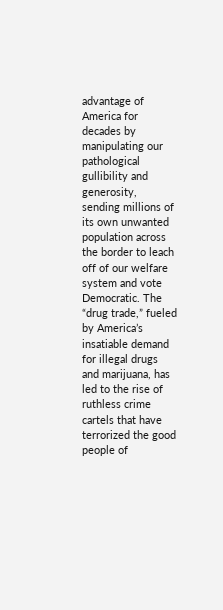advantage of America for decades by manipulating our pathological gullibility and generosity, sending millions of its own unwanted population across the border to leach off of our welfare system and vote Democratic. The “drug trade,” fueled by America’s insatiable demand for illegal drugs and marijuana, has led to the rise of ruthless crime cartels that have terrorized the good people of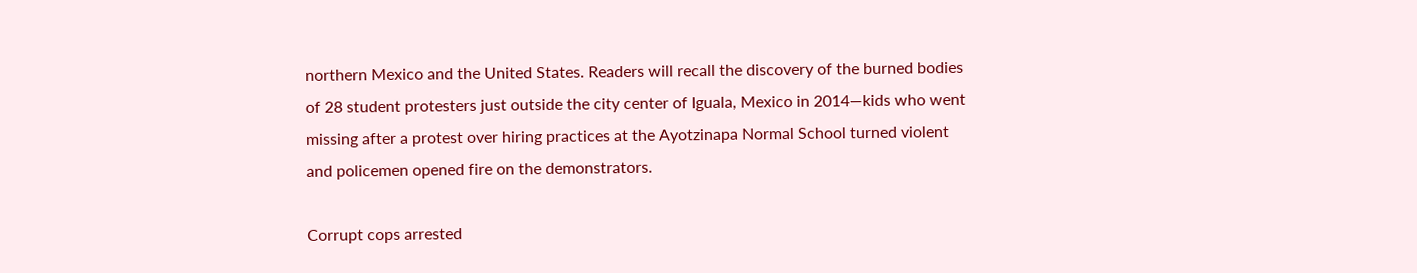northern Mexico and the United States. Readers will recall the discovery of the burned bodies of 28 student protesters just outside the city center of Iguala, Mexico in 2014—kids who went missing after a protest over hiring practices at the Ayotzinapa Normal School turned violent and policemen opened fire on the demonstrators.

Corrupt cops arrested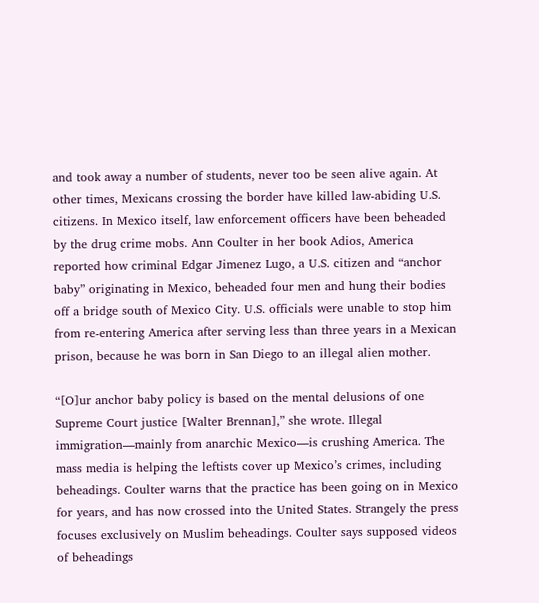and took away a number of students, never too be seen alive again. At other times, Mexicans crossing the border have killed law-abiding U.S. citizens. In Mexico itself, law enforcement officers have been beheaded by the drug crime mobs. Ann Coulter in her book Adios, America reported how criminal Edgar Jimenez Lugo, a U.S. citizen and “anchor baby” originating in Mexico, beheaded four men and hung their bodies off a bridge south of Mexico City. U.S. officials were unable to stop him from re-entering America after serving less than three years in a Mexican prison, because he was born in San Diego to an illegal alien mother.

“[O]ur anchor baby policy is based on the mental delusions of one Supreme Court justice [Walter Brennan],” she wrote. Illegal immigration—mainly from anarchic Mexico—is crushing America. The mass media is helping the leftists cover up Mexico’s crimes, including beheadings. Coulter warns that the practice has been going on in Mexico for years, and has now crossed into the United States. Strangely the press focuses exclusively on Muslim beheadings. Coulter says supposed videos of beheadings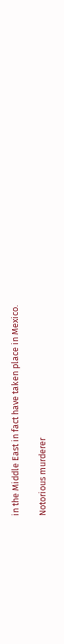in the Middle East in fact have taken place in Mexico.

Notorious murderer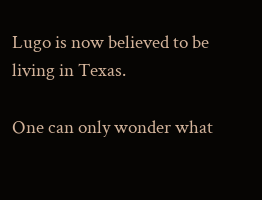Lugo is now believed to be living in Texas.

One can only wonder what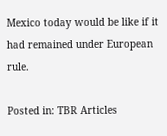Mexico today would be like if it had remained under European rule.

Posted in: TBR Articles